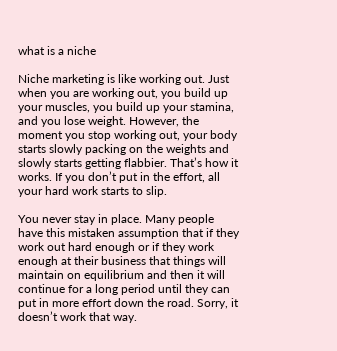what is a niche

Niche marketing is like working out. Just when you are working out, you build up your muscles, you build up your stamina, and you lose weight. However, the moment you stop working out, your body starts slowly packing on the weights and slowly starts getting flabbier. That’s how it works. If you don’t put in the effort, all your hard work starts to slip.

You never stay in place. Many people have this mistaken assumption that if they work out hard enough or if they work enough at their business that things will maintain on equilibrium and then it will continue for a long period until they can put in more effort down the road. Sorry, it doesn’t work that way.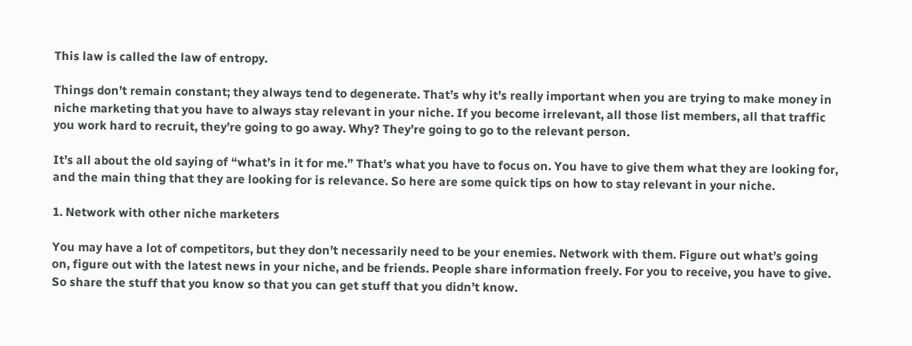This law is called the law of entropy.

Things don’t remain constant; they always tend to degenerate. That’s why it’s really important when you are trying to make money in niche marketing that you have to always stay relevant in your niche. If you become irrelevant, all those list members, all that traffic you work hard to recruit, they’re going to go away. Why? They’re going to go to the relevant person.

It’s all about the old saying of “what’s in it for me.” That’s what you have to focus on. You have to give them what they are looking for, and the main thing that they are looking for is relevance. So here are some quick tips on how to stay relevant in your niche.

1. Network with other niche marketers

You may have a lot of competitors, but they don’t necessarily need to be your enemies. Network with them. Figure out what’s going on, figure out with the latest news in your niche, and be friends. People share information freely. For you to receive, you have to give. So share the stuff that you know so that you can get stuff that you didn’t know.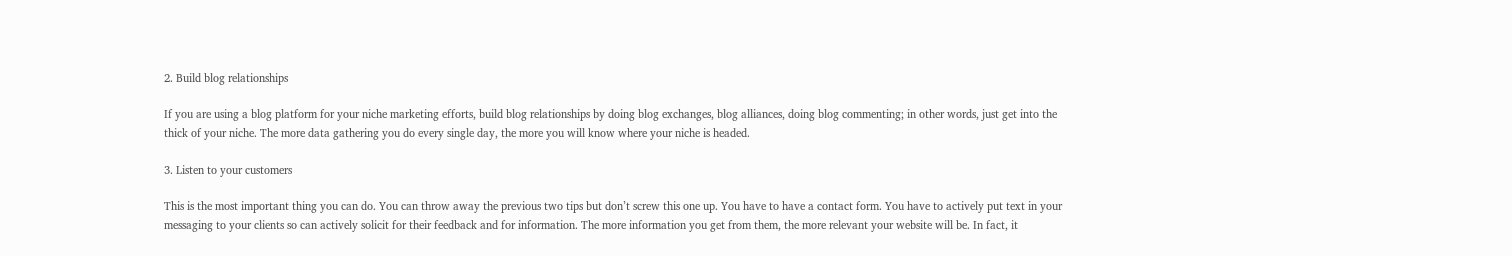2. Build blog relationships

If you are using a blog platform for your niche marketing efforts, build blog relationships by doing blog exchanges, blog alliances, doing blog commenting; in other words, just get into the thick of your niche. The more data gathering you do every single day, the more you will know where your niche is headed.

3. Listen to your customers

This is the most important thing you can do. You can throw away the previous two tips but don’t screw this one up. You have to have a contact form. You have to actively put text in your messaging to your clients so can actively solicit for their feedback and for information. The more information you get from them, the more relevant your website will be. In fact, it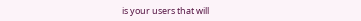is your users that will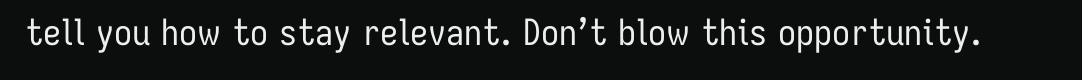tell you how to stay relevant. Don’t blow this opportunity.